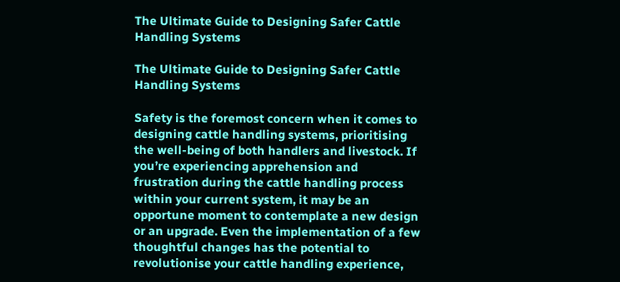The Ultimate Guide to Designing Safer Cattle Handling Systems

The Ultimate Guide to Designing Safer Cattle Handling Systems

Safety is the foremost concern when it comes to designing cattle handling systems, prioritising the well-being of both handlers and livestock. If you’re experiencing apprehension and frustration during the cattle handling process within your current system, it may be an opportune moment to contemplate a new design or an upgrade. Even the implementation of a few thoughtful changes has the potential to revolutionise your cattle handling experience,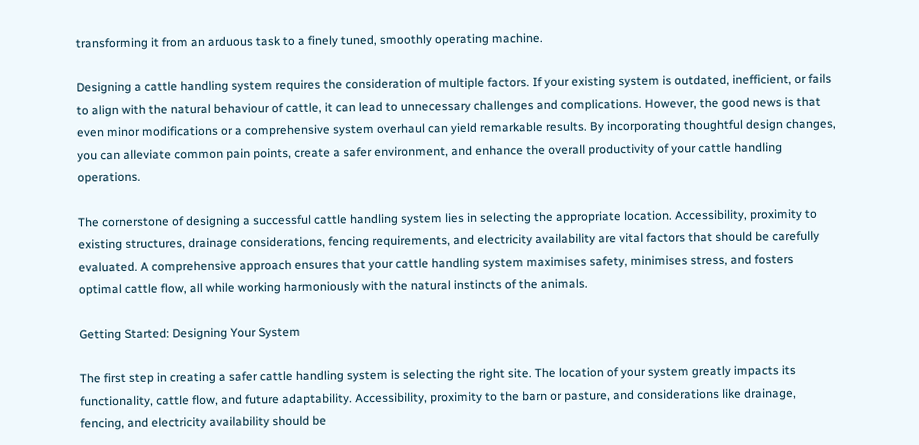transforming it from an arduous task to a finely tuned, smoothly operating machine.

Designing a cattle handling system requires the consideration of multiple factors. If your existing system is outdated, inefficient, or fails to align with the natural behaviour of cattle, it can lead to unnecessary challenges and complications. However, the good news is that even minor modifications or a comprehensive system overhaul can yield remarkable results. By incorporating thoughtful design changes, you can alleviate common pain points, create a safer environment, and enhance the overall productivity of your cattle handling operations.

The cornerstone of designing a successful cattle handling system lies in selecting the appropriate location. Accessibility, proximity to existing structures, drainage considerations, fencing requirements, and electricity availability are vital factors that should be carefully evaluated. A comprehensive approach ensures that your cattle handling system maximises safety, minimises stress, and fosters optimal cattle flow, all while working harmoniously with the natural instincts of the animals.

Getting Started: Designing Your System

The first step in creating a safer cattle handling system is selecting the right site. The location of your system greatly impacts its functionality, cattle flow, and future adaptability. Accessibility, proximity to the barn or pasture, and considerations like drainage, fencing, and electricity availability should be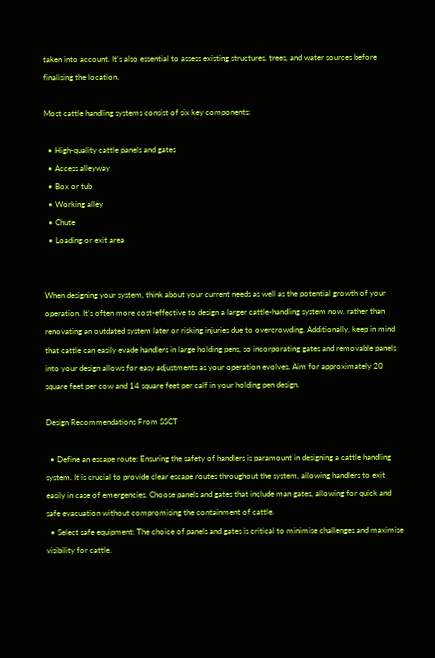taken into account. It’s also essential to assess existing structures, trees, and water sources before finalising the location.

Most cattle handling systems consist of six key components:

  • High-quality cattle panels and gates
  • Access alleyway
  • Box or tub
  • Working alley
  • Chute
  • Loading or exit area


When designing your system, think about your current needs as well as the potential growth of your operation. It’s often more cost-effective to design a larger cattle-handling system now, rather than renovating an outdated system later or risking injuries due to overcrowding. Additionally, keep in mind that cattle can easily evade handlers in large holding pens, so incorporating gates and removable panels into your design allows for easy adjustments as your operation evolves. Aim for approximately 20 square feet per cow and 14 square feet per calf in your holding pen design.

Design Recommendations From SSCT

  • Define an escape route: Ensuring the safety of handlers is paramount in designing a cattle handling system. It is crucial to provide clear escape routes throughout the system, allowing handlers to exit easily in case of emergencies. Choose panels and gates that include man gates, allowing for quick and safe evacuation without compromising the containment of cattle.
  • Select safe equipment: The choice of panels and gates is critical to minimise challenges and maximise visibility for cattle.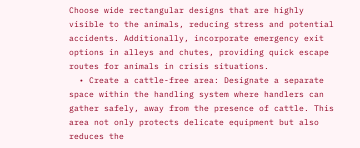Choose wide rectangular designs that are highly visible to the animals, reducing stress and potential accidents. Additionally, incorporate emergency exit options in alleys and chutes, providing quick escape routes for animals in crisis situations.
  • Create a cattle-free area: Designate a separate space within the handling system where handlers can gather safely, away from the presence of cattle. This area not only protects delicate equipment but also reduces the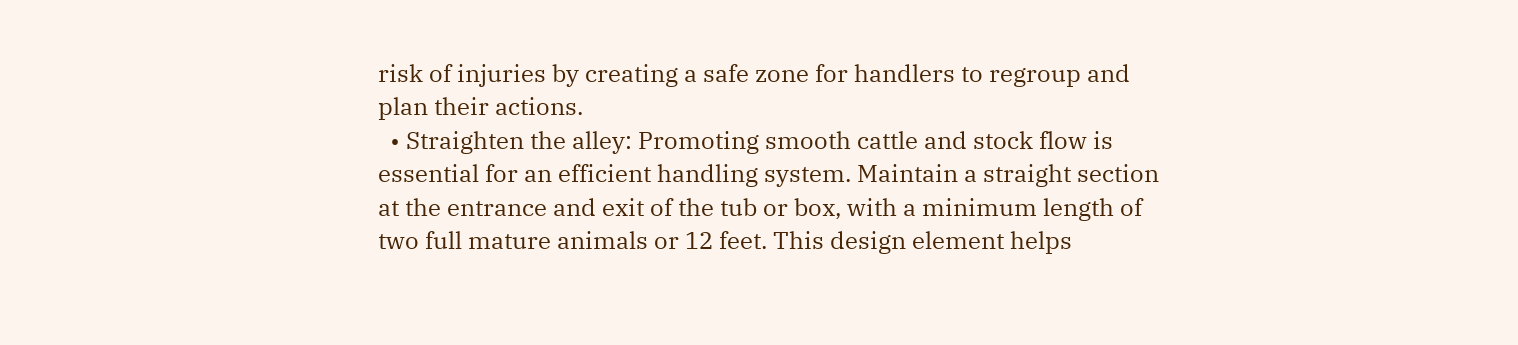risk of injuries by creating a safe zone for handlers to regroup and plan their actions.
  • Straighten the alley: Promoting smooth cattle and stock flow is essential for an efficient handling system. Maintain a straight section at the entrance and exit of the tub or box, with a minimum length of two full mature animals or 12 feet. This design element helps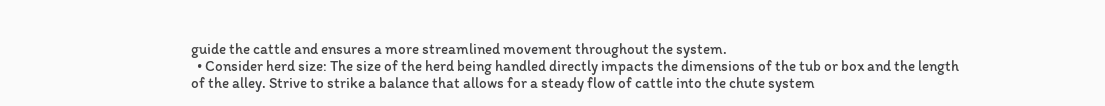guide the cattle and ensures a more streamlined movement throughout the system.
  • Consider herd size: The size of the herd being handled directly impacts the dimensions of the tub or box and the length of the alley. Strive to strike a balance that allows for a steady flow of cattle into the chute system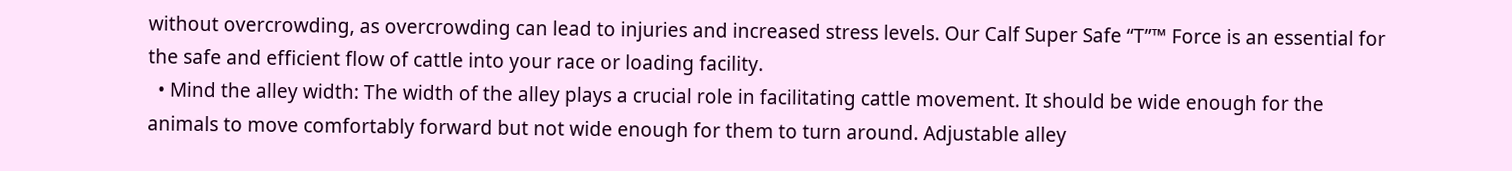without overcrowding, as overcrowding can lead to injuries and increased stress levels. Our Calf Super Safe “T”™ Force is an essential for the safe and efficient flow of cattle into your race or loading facility.
  • Mind the alley width: The width of the alley plays a crucial role in facilitating cattle movement. It should be wide enough for the animals to move comfortably forward but not wide enough for them to turn around. Adjustable alley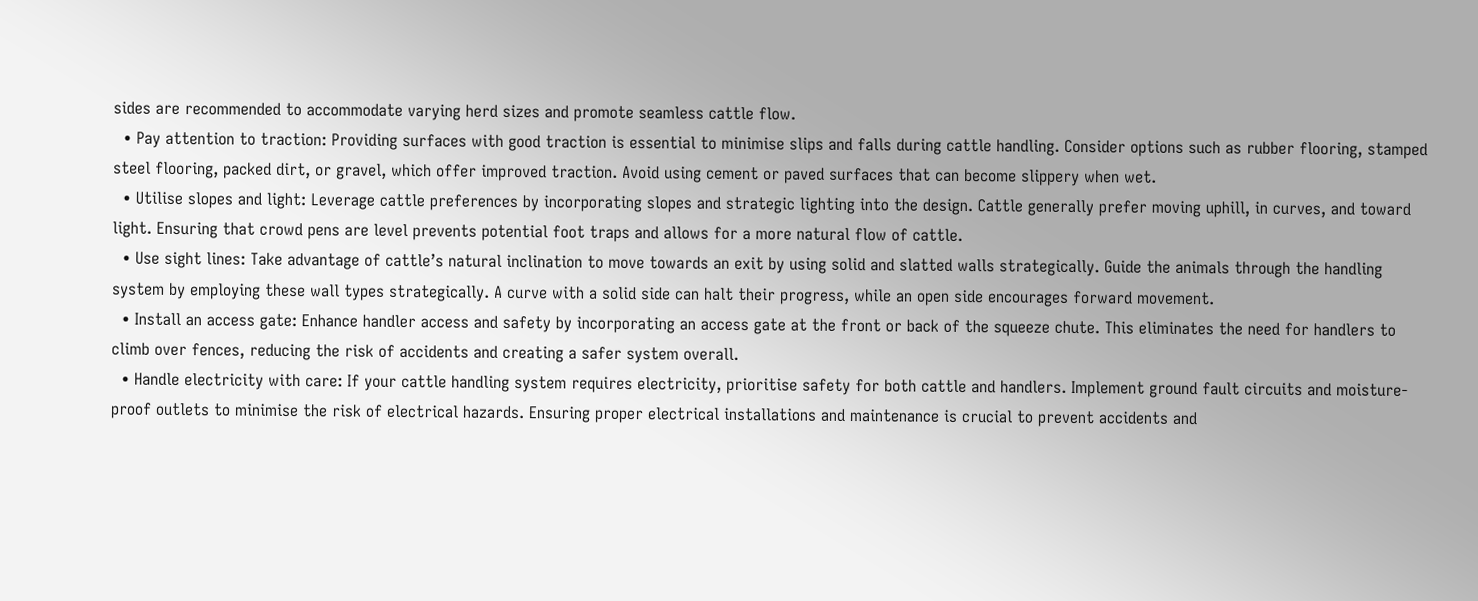sides are recommended to accommodate varying herd sizes and promote seamless cattle flow.
  • Pay attention to traction: Providing surfaces with good traction is essential to minimise slips and falls during cattle handling. Consider options such as rubber flooring, stamped steel flooring, packed dirt, or gravel, which offer improved traction. Avoid using cement or paved surfaces that can become slippery when wet.
  • Utilise slopes and light: Leverage cattle preferences by incorporating slopes and strategic lighting into the design. Cattle generally prefer moving uphill, in curves, and toward light. Ensuring that crowd pens are level prevents potential foot traps and allows for a more natural flow of cattle.
  • Use sight lines: Take advantage of cattle’s natural inclination to move towards an exit by using solid and slatted walls strategically. Guide the animals through the handling system by employing these wall types strategically. A curve with a solid side can halt their progress, while an open side encourages forward movement.
  • Install an access gate: Enhance handler access and safety by incorporating an access gate at the front or back of the squeeze chute. This eliminates the need for handlers to climb over fences, reducing the risk of accidents and creating a safer system overall.
  • Handle electricity with care: If your cattle handling system requires electricity, prioritise safety for both cattle and handlers. Implement ground fault circuits and moisture-proof outlets to minimise the risk of electrical hazards. Ensuring proper electrical installations and maintenance is crucial to prevent accidents and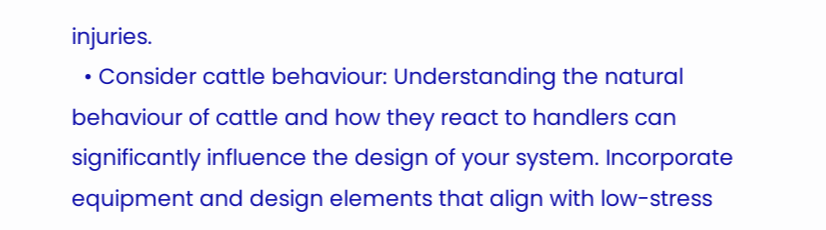injuries.
  • Consider cattle behaviour: Understanding the natural behaviour of cattle and how they react to handlers can significantly influence the design of your system. Incorporate equipment and design elements that align with low-stress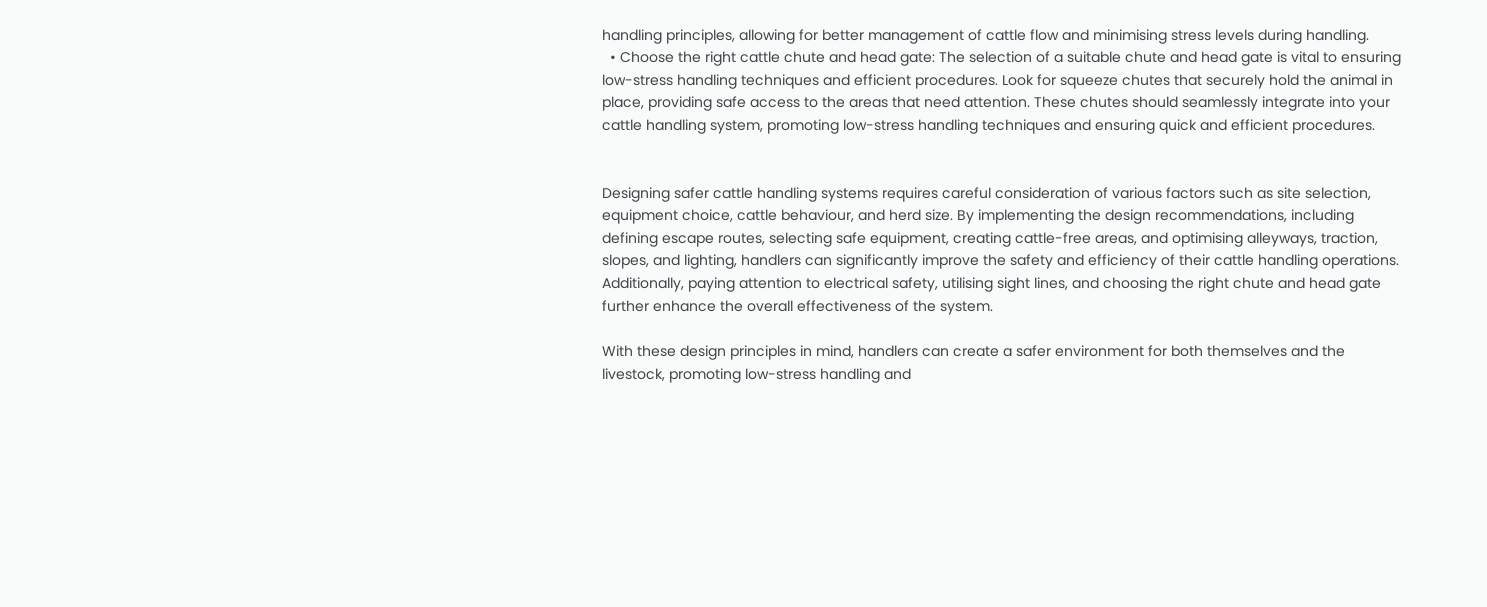handling principles, allowing for better management of cattle flow and minimising stress levels during handling.
  • Choose the right cattle chute and head gate: The selection of a suitable chute and head gate is vital to ensuring low-stress handling techniques and efficient procedures. Look for squeeze chutes that securely hold the animal in place, providing safe access to the areas that need attention. These chutes should seamlessly integrate into your cattle handling system, promoting low-stress handling techniques and ensuring quick and efficient procedures.


Designing safer cattle handling systems requires careful consideration of various factors such as site selection, equipment choice, cattle behaviour, and herd size. By implementing the design recommendations, including defining escape routes, selecting safe equipment, creating cattle-free areas, and optimising alleyways, traction, slopes, and lighting, handlers can significantly improve the safety and efficiency of their cattle handling operations. Additionally, paying attention to electrical safety, utilising sight lines, and choosing the right chute and head gate further enhance the overall effectiveness of the system.

With these design principles in mind, handlers can create a safer environment for both themselves and the livestock, promoting low-stress handling and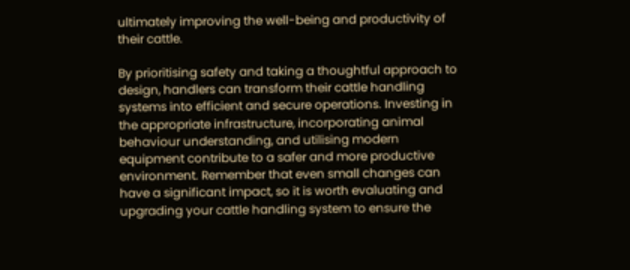ultimately improving the well-being and productivity of their cattle.

By prioritising safety and taking a thoughtful approach to design, handlers can transform their cattle handling systems into efficient and secure operations. Investing in the appropriate infrastructure, incorporating animal behaviour understanding, and utilising modern equipment contribute to a safer and more productive environment. Remember that even small changes can have a significant impact, so it is worth evaluating and upgrading your cattle handling system to ensure the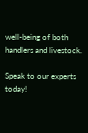well-being of both handlers and livestock.

Speak to our experts today!